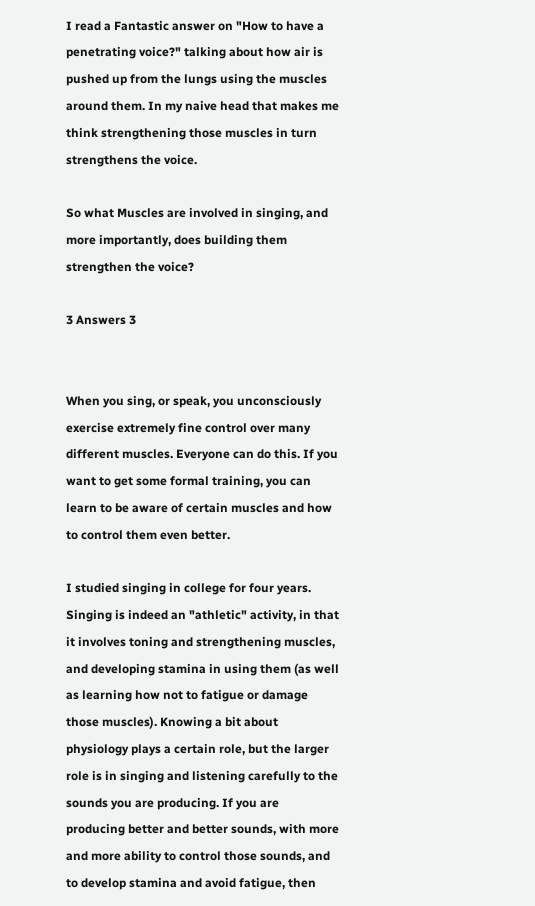I read a Fantastic answer on "How to have a penetrating voice?" talking about how air is pushed up from the lungs using the muscles around them. In my naive head that makes me think strengthening those muscles in turn strengthens the voice.

So what Muscles are involved in singing, and more importantly, does building them strengthen the voice?

3 Answers 3


When you sing, or speak, you unconsciously exercise extremely fine control over many different muscles. Everyone can do this. If you want to get some formal training, you can learn to be aware of certain muscles and how to control them even better.

I studied singing in college for four years. Singing is indeed an "athletic" activity, in that it involves toning and strengthening muscles, and developing stamina in using them (as well as learning how not to fatigue or damage those muscles). Knowing a bit about physiology plays a certain role, but the larger role is in singing and listening carefully to the sounds you are producing. If you are producing better and better sounds, with more and more ability to control those sounds, and to develop stamina and avoid fatigue, then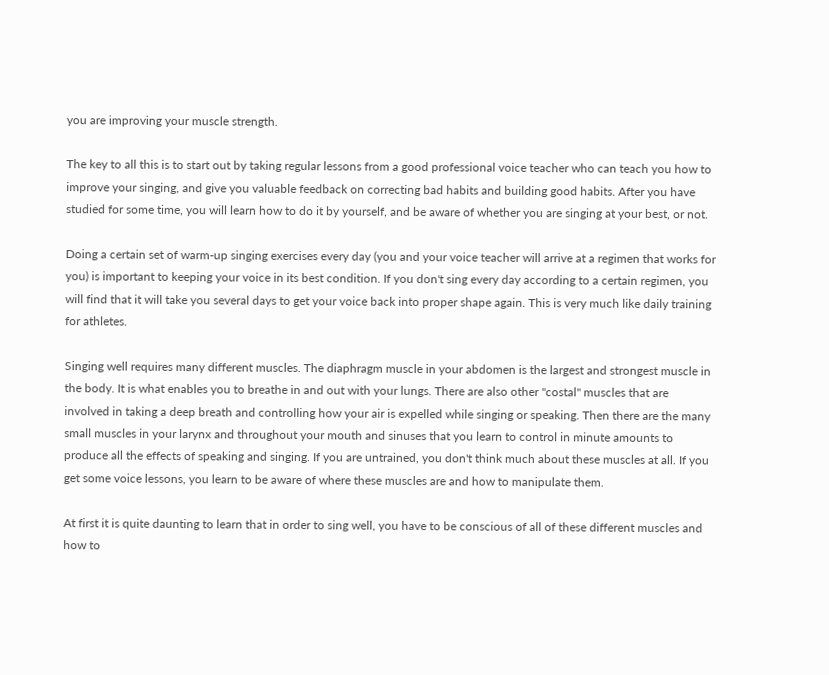you are improving your muscle strength.

The key to all this is to start out by taking regular lessons from a good professional voice teacher who can teach you how to improve your singing, and give you valuable feedback on correcting bad habits and building good habits. After you have studied for some time, you will learn how to do it by yourself, and be aware of whether you are singing at your best, or not.

Doing a certain set of warm-up singing exercises every day (you and your voice teacher will arrive at a regimen that works for you) is important to keeping your voice in its best condition. If you don't sing every day according to a certain regimen, you will find that it will take you several days to get your voice back into proper shape again. This is very much like daily training for athletes.

Singing well requires many different muscles. The diaphragm muscle in your abdomen is the largest and strongest muscle in the body. It is what enables you to breathe in and out with your lungs. There are also other "costal" muscles that are involved in taking a deep breath and controlling how your air is expelled while singing or speaking. Then there are the many small muscles in your larynx and throughout your mouth and sinuses that you learn to control in minute amounts to produce all the effects of speaking and singing. If you are untrained, you don't think much about these muscles at all. If you get some voice lessons, you learn to be aware of where these muscles are and how to manipulate them.

At first it is quite daunting to learn that in order to sing well, you have to be conscious of all of these different muscles and how to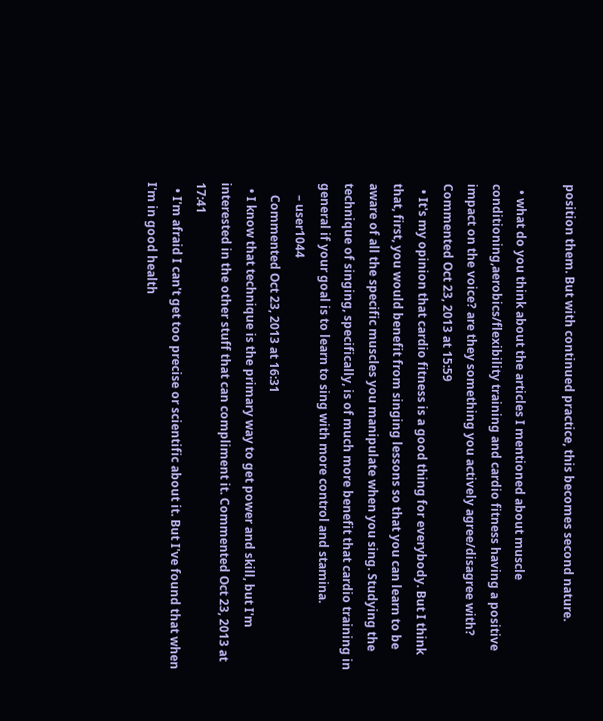position them. But with continued practice, this becomes second nature.

  • what do you think about the articles I mentioned about muscle conditioning,aerobics/flexibility training and cardio fitness having a positive impact on the voice? are they something you actively agree/disagree with? Commented Oct 23, 2013 at 15:59
  • It's my opinion that cardio fitness is a good thing for everybody. But I think that, first, you would benefit from singing lessons so that you can learn to be aware of all the specific muscles you manipulate when you sing. Studying the technique of singing, specifically, is of much more benefit that cardio training in general if your goal is to learn to sing with more control and stamina.
    – user1044
    Commented Oct 23, 2013 at 16:31
  • I know that technique is the primary way to get power and skill, but I'm interested in the other stuff that can compliment it. Commented Oct 23, 2013 at 17:41
  • I'm afraid I can't get too precise or scientific about it. But I've found that when I'm in good health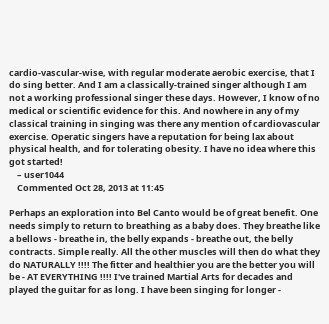cardio-vascular-wise, with regular moderate aerobic exercise, that I do sing better. And I am a classically-trained singer although I am not a working professional singer these days. However, I know of no medical or scientific evidence for this. And nowhere in any of my classical training in singing was there any mention of cardiovascular exercise. Operatic singers have a reputation for being lax about physical health, and for tolerating obesity. I have no idea where this got started!
    – user1044
    Commented Oct 28, 2013 at 11:45

Perhaps an exploration into Bel Canto would be of great benefit. One needs simply to return to breathing as a baby does. They breathe like a bellows - breathe in, the belly expands - breathe out, the belly contracts. Simple really. All the other muscles will then do what they do NATURALLY !!!! The fitter and healthier you are the better you will be - AT EVERYTHING !!!! I've trained Martial Arts for decades and played the guitar for as long. I have been singing for longer -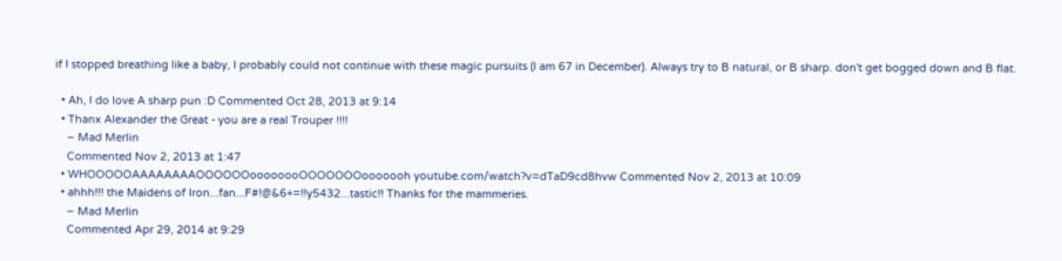if I stopped breathing like a baby, I probably could not continue with these magic pursuits (I am 67 in December). Always try to B natural, or B sharp. don't get bogged down and B flat.

  • Ah, I do love A sharp pun :D Commented Oct 28, 2013 at 9:14
  • Thanx Alexander the Great - you are a real Trouper !!!!
    – Mad Merlin
    Commented Nov 2, 2013 at 1:47
  • WHOOOOOAAAAAAAAOOOOOOoooooooOOOOOOOooooooh youtube.com/watch?v=dTaD9cd8hvw Commented Nov 2, 2013 at 10:09
  • ahhh!!! the Maidens of Iron...fan...F#!@&6+=!!y5432...tastic!! Thanks for the mammeries.
    – Mad Merlin
    Commented Apr 29, 2014 at 9:29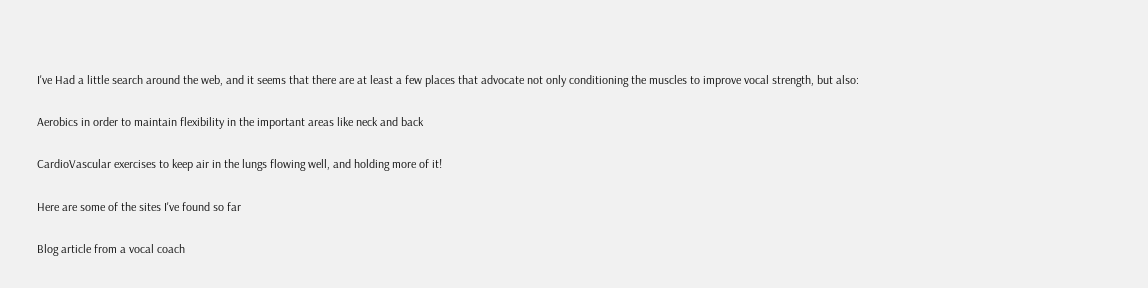I've Had a little search around the web, and it seems that there are at least a few places that advocate not only conditioning the muscles to improve vocal strength, but also:

Aerobics in order to maintain flexibility in the important areas like neck and back

CardioVascular exercises to keep air in the lungs flowing well, and holding more of it!

Here are some of the sites I've found so far

Blog article from a vocal coach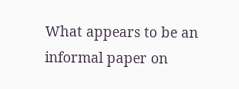What appears to be an informal paper on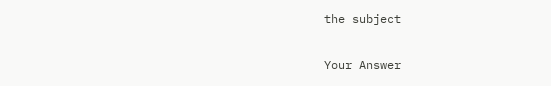the subject


Your Answer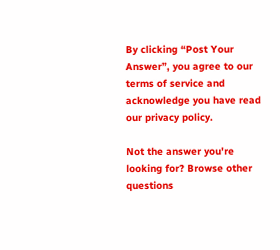By clicking “Post Your Answer”, you agree to our terms of service and acknowledge you have read our privacy policy.

Not the answer you're looking for? Browse other questions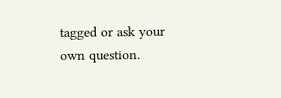tagged or ask your own question.